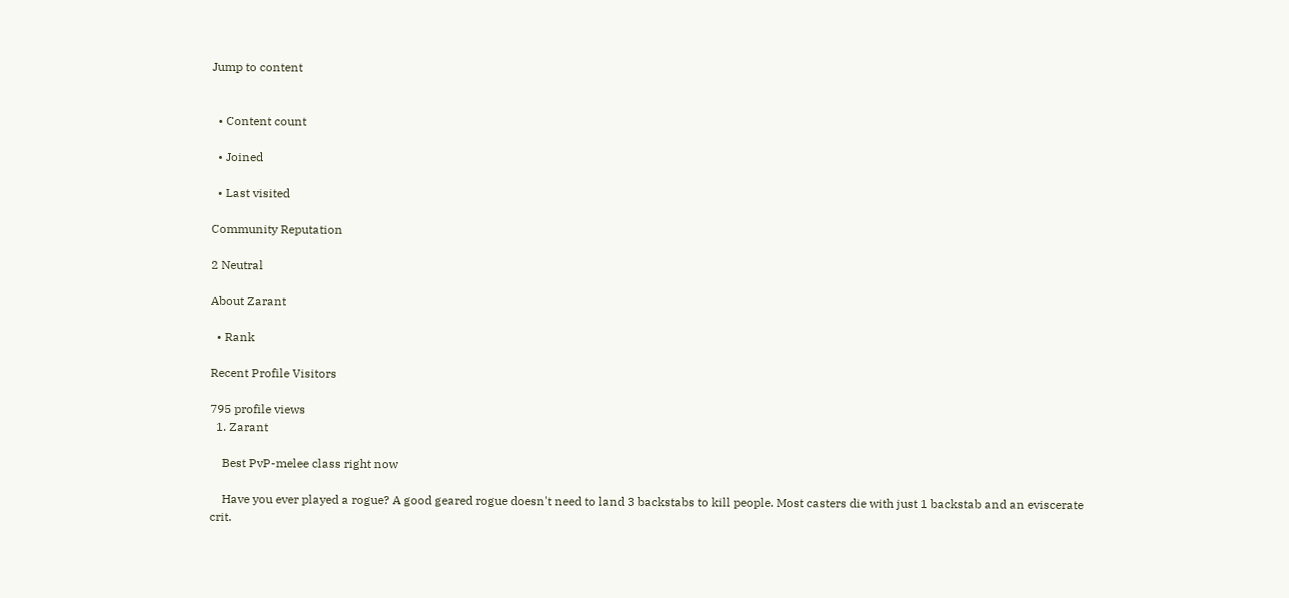Jump to content


  • Content count

  • Joined

  • Last visited

Community Reputation

2 Neutral

About Zarant

  • Rank

Recent Profile Visitors

795 profile views
  1. Zarant

    Best PvP-melee class right now

    Have you ever played a rogue? A good geared rogue doesn't need to land 3 backstabs to kill people. Most casters die with just 1 backstab and an eviscerate crit.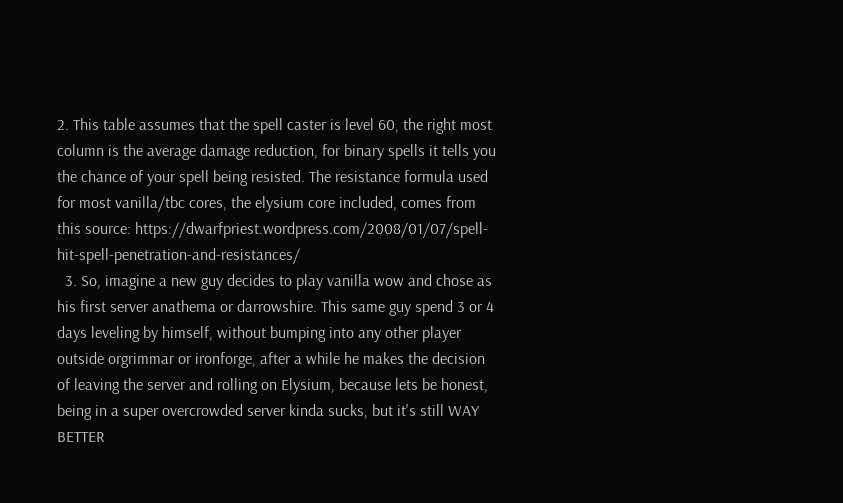2. This table assumes that the spell caster is level 60, the right most column is the average damage reduction, for binary spells it tells you the chance of your spell being resisted. The resistance formula used for most vanilla/tbc cores, the elysium core included, comes from this source: https://dwarfpriest.wordpress.com/2008/01/07/spell-hit-spell-penetration-and-resistances/
  3. So, imagine a new guy decides to play vanilla wow and chose as his first server anathema or darrowshire. This same guy spend 3 or 4 days leveling by himself, without bumping into any other player outside orgrimmar or ironforge, after a while he makes the decision of leaving the server and rolling on Elysium, because lets be honest, being in a super overcrowded server kinda sucks, but it's still WAY BETTER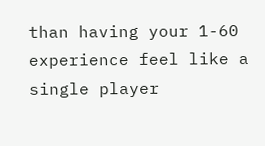than having your 1-60 experience feel like a single player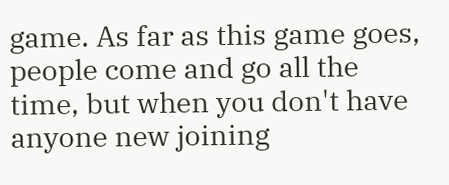game. As far as this game goes, people come and go all the time, but when you don't have anyone new joining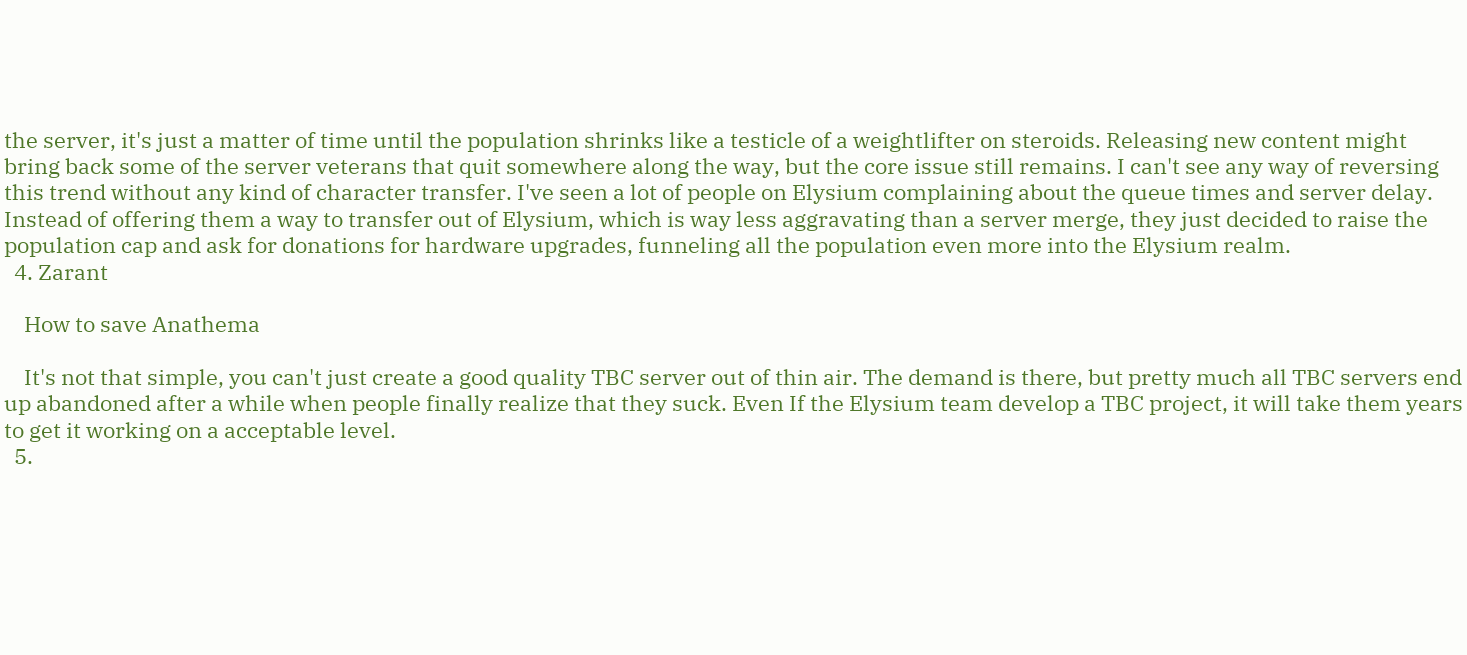the server, it's just a matter of time until the population shrinks like a testicle of a weightlifter on steroids. Releasing new content might bring back some of the server veterans that quit somewhere along the way, but the core issue still remains. I can't see any way of reversing this trend without any kind of character transfer. I've seen a lot of people on Elysium complaining about the queue times and server delay. Instead of offering them a way to transfer out of Elysium, which is way less aggravating than a server merge, they just decided to raise the population cap and ask for donations for hardware upgrades, funneling all the population even more into the Elysium realm.
  4. Zarant

    How to save Anathema

    It's not that simple, you can't just create a good quality TBC server out of thin air. The demand is there, but pretty much all TBC servers end up abandoned after a while when people finally realize that they suck. Even If the Elysium team develop a TBC project, it will take them years to get it working on a acceptable level.
  5.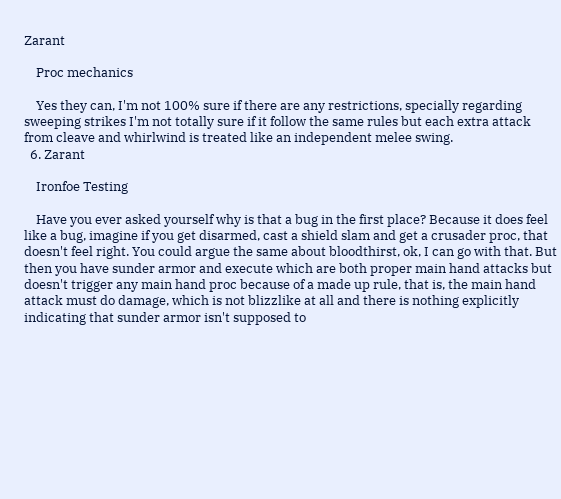Zarant

    Proc mechanics

    Yes they can, I'm not 100% sure if there are any restrictions, specially regarding sweeping strikes I'm not totally sure if it follow the same rules but each extra attack from cleave and whirlwind is treated like an independent melee swing.
  6. Zarant

    Ironfoe Testing

    Have you ever asked yourself why is that a bug in the first place? Because it does feel like a bug, imagine if you get disarmed, cast a shield slam and get a crusader proc, that doesn't feel right. You could argue the same about bloodthirst, ok, I can go with that. But then you have sunder armor and execute which are both proper main hand attacks but doesn't trigger any main hand proc because of a made up rule, that is, the main hand attack must do damage, which is not blizzlike at all and there is nothing explicitly indicating that sunder armor isn't supposed to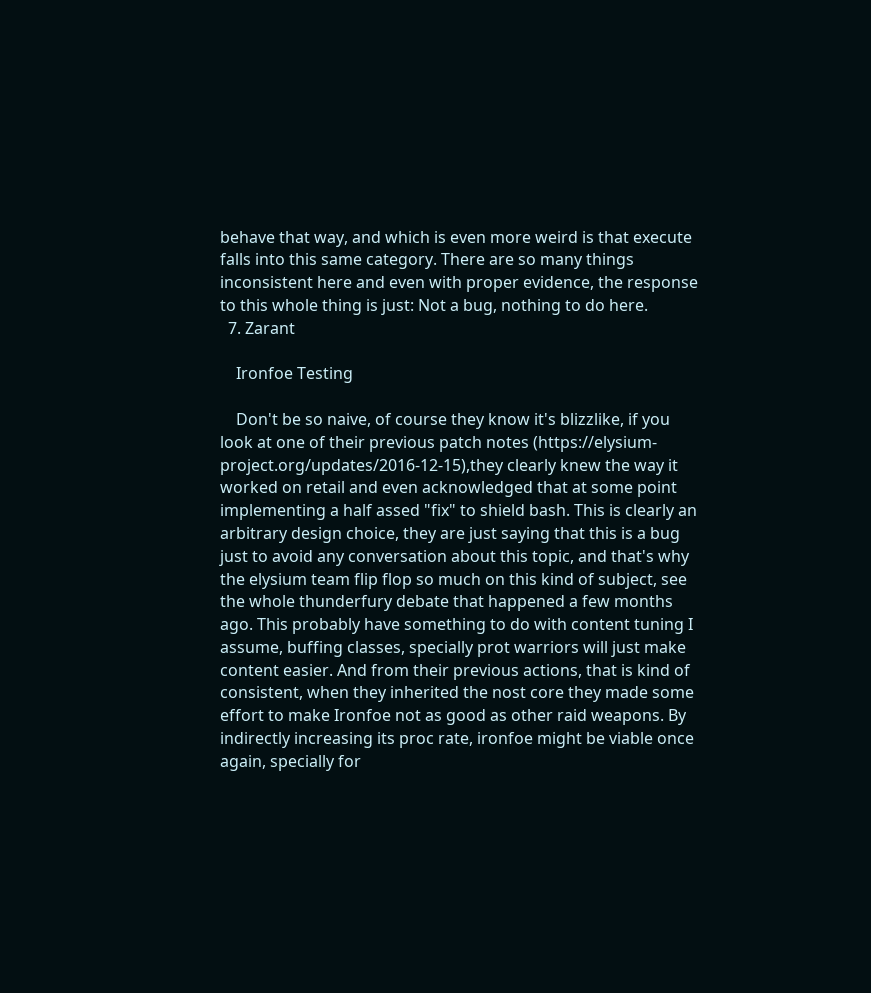behave that way, and which is even more weird is that execute falls into this same category. There are so many things inconsistent here and even with proper evidence, the response to this whole thing is just: Not a bug, nothing to do here.
  7. Zarant

    Ironfoe Testing

    Don't be so naive, of course they know it's blizzlike, if you look at one of their previous patch notes (https://elysium-project.org/updates/2016-12-15),they clearly knew the way it worked on retail and even acknowledged that at some point implementing a half assed "fix" to shield bash. This is clearly an arbitrary design choice, they are just saying that this is a bug just to avoid any conversation about this topic, and that's why the elysium team flip flop so much on this kind of subject, see the whole thunderfury debate that happened a few months ago. This probably have something to do with content tuning I assume, buffing classes, specially prot warriors will just make content easier. And from their previous actions, that is kind of consistent, when they inherited the nost core they made some effort to make Ironfoe not as good as other raid weapons. By indirectly increasing its proc rate, ironfoe might be viable once again, specially for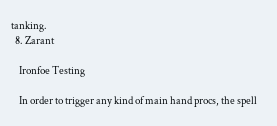tanking.
  8. Zarant

    Ironfoe Testing

    In order to trigger any kind of main hand procs, the spell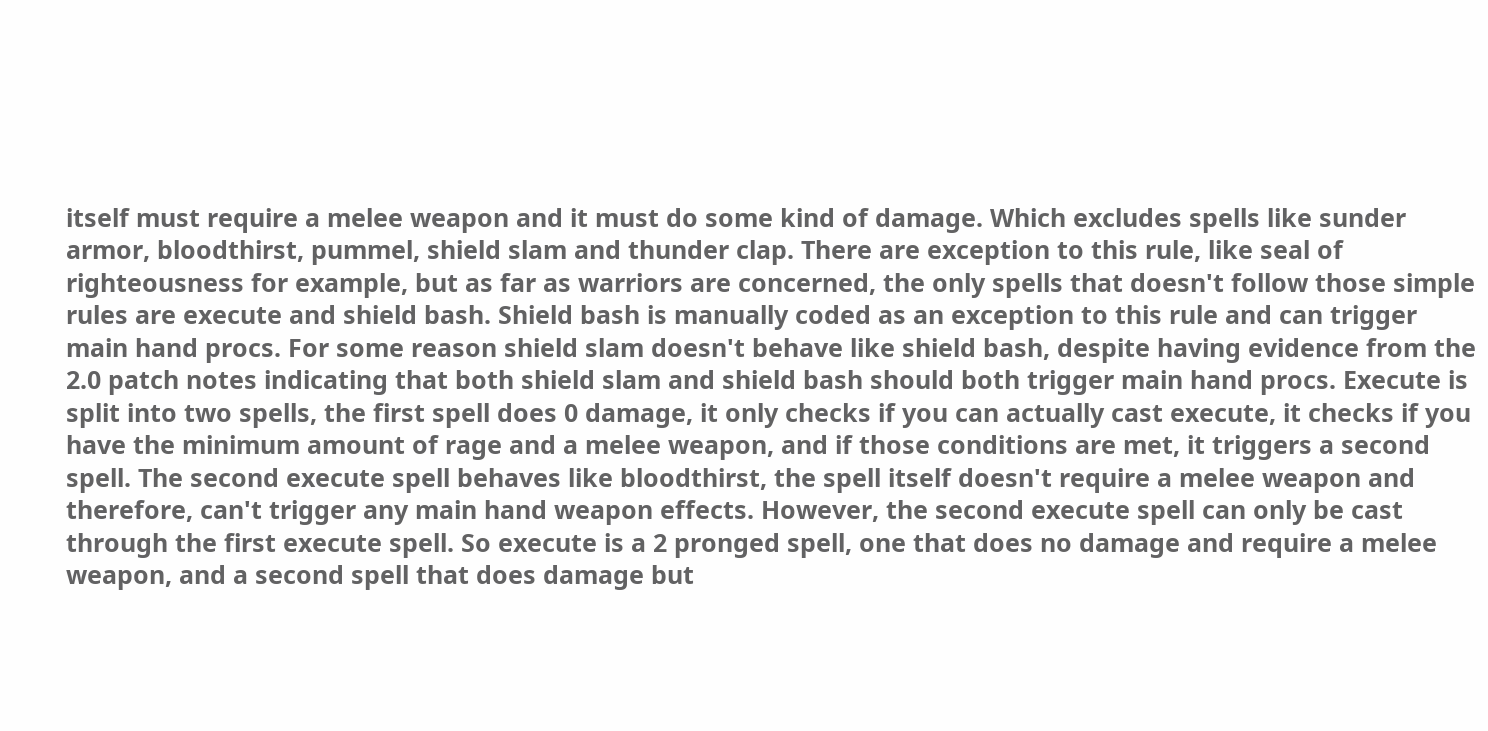itself must require a melee weapon and it must do some kind of damage. Which excludes spells like sunder armor, bloodthirst, pummel, shield slam and thunder clap. There are exception to this rule, like seal of righteousness for example, but as far as warriors are concerned, the only spells that doesn't follow those simple rules are execute and shield bash. Shield bash is manually coded as an exception to this rule and can trigger main hand procs. For some reason shield slam doesn't behave like shield bash, despite having evidence from the 2.0 patch notes indicating that both shield slam and shield bash should both trigger main hand procs. Execute is split into two spells, the first spell does 0 damage, it only checks if you can actually cast execute, it checks if you have the minimum amount of rage and a melee weapon, and if those conditions are met, it triggers a second spell. The second execute spell behaves like bloodthirst, the spell itself doesn't require a melee weapon and therefore, can't trigger any main hand weapon effects. However, the second execute spell can only be cast through the first execute spell. So execute is a 2 pronged spell, one that does no damage and require a melee weapon, and a second spell that does damage but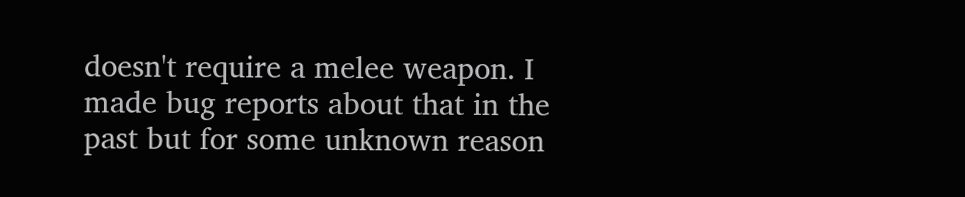doesn't require a melee weapon. I made bug reports about that in the past but for some unknown reason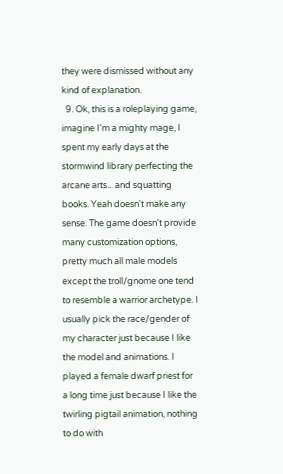they were dismissed without any kind of explanation.
  9. Ok, this is a roleplaying game, imagine I'm a mighty mage, I spent my early days at the stormwind library perfecting the arcane arts... and squatting books. Yeah doesn't make any sense. The game doesn't provide many customization options, pretty much all male models except the troll/gnome one tend to resemble a warrior archetype. I usually pick the race/gender of my character just because I like the model and animations. I played a female dwarf priest for a long time just because I like the twirling pigtail animation, nothing to do with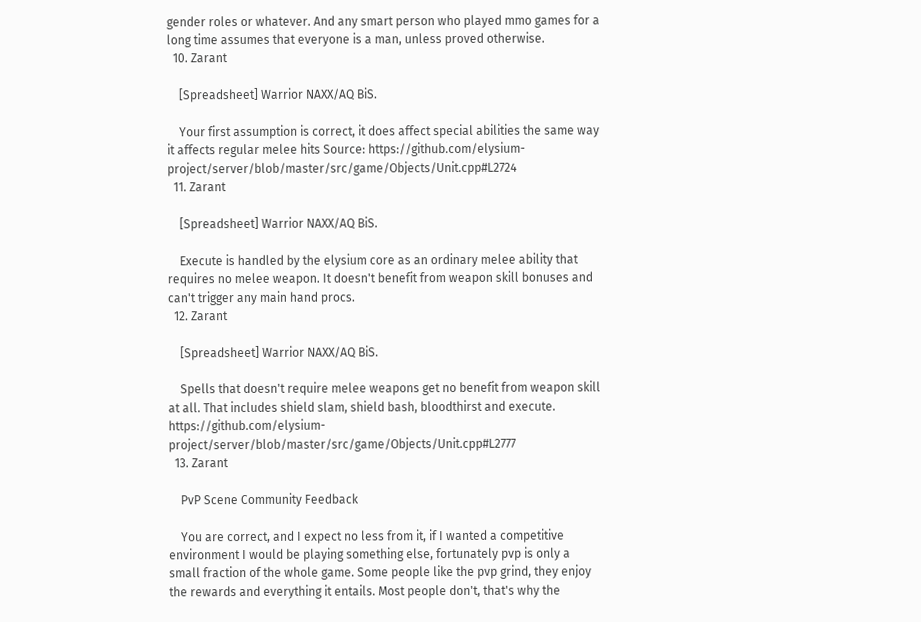gender roles or whatever. And any smart person who played mmo games for a long time assumes that everyone is a man, unless proved otherwise.
  10. Zarant

    [Spreadsheet] Warrior NAXX/AQ BiS.

    Your first assumption is correct, it does affect special abilities the same way it affects regular melee hits Source: https://github.com/elysium-project/server/blob/master/src/game/Objects/Unit.cpp#L2724
  11. Zarant

    [Spreadsheet] Warrior NAXX/AQ BiS.

    Execute is handled by the elysium core as an ordinary melee ability that requires no melee weapon. It doesn't benefit from weapon skill bonuses and can't trigger any main hand procs.
  12. Zarant

    [Spreadsheet] Warrior NAXX/AQ BiS.

    Spells that doesn't require melee weapons get no benefit from weapon skill at all. That includes shield slam, shield bash, bloodthirst and execute. https://github.com/elysium-project/server/blob/master/src/game/Objects/Unit.cpp#L2777
  13. Zarant

    PvP Scene Community Feedback

    You are correct, and I expect no less from it, if I wanted a competitive environment I would be playing something else, fortunately pvp is only a small fraction of the whole game. Some people like the pvp grind, they enjoy the rewards and everything it entails. Most people don't, that's why the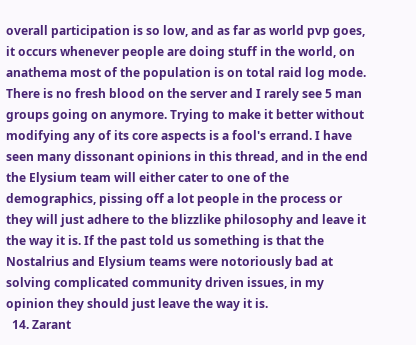overall participation is so low, and as far as world pvp goes, it occurs whenever people are doing stuff in the world, on anathema most of the population is on total raid log mode. There is no fresh blood on the server and I rarely see 5 man groups going on anymore. Trying to make it better without modifying any of its core aspects is a fool's errand. I have seen many dissonant opinions in this thread, and in the end the Elysium team will either cater to one of the demographics, pissing off a lot people in the process or they will just adhere to the blizzlike philosophy and leave it the way it is. If the past told us something is that the Nostalrius and Elysium teams were notoriously bad at solving complicated community driven issues, in my opinion they should just leave the way it is.
  14. Zarant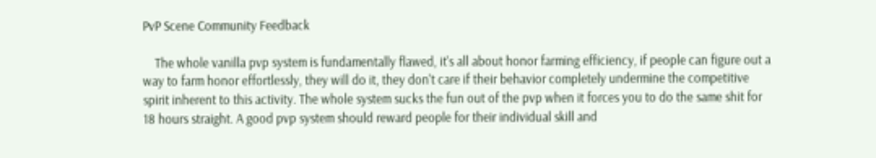PvP Scene Community Feedback

    The whole vanilla pvp system is fundamentally flawed, it's all about honor farming efficiency, if people can figure out a way to farm honor effortlessly, they will do it, they don't care if their behavior completely undermine the competitive spirit inherent to this activity. The whole system sucks the fun out of the pvp when it forces you to do the same shit for 18 hours straight. A good pvp system should reward people for their individual skill and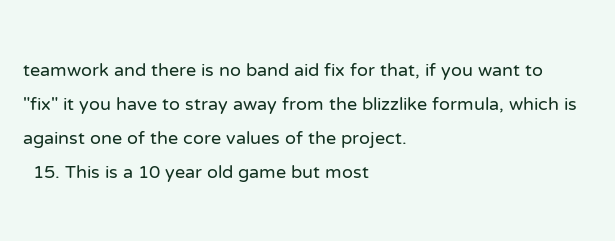teamwork and there is no band aid fix for that, if you want to "fix" it you have to stray away from the blizzlike formula, which is against one of the core values of the project.
  15. This is a 10 year old game but most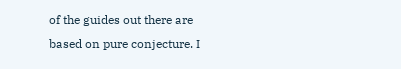of the guides out there are based on pure conjecture. I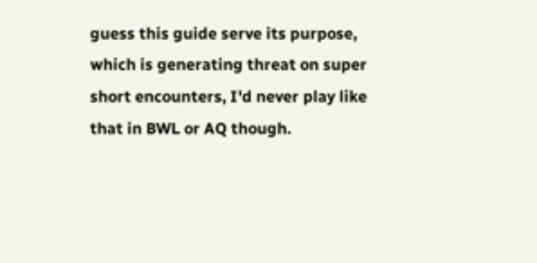guess this guide serve its purpose, which is generating threat on super short encounters, I'd never play like that in BWL or AQ though.